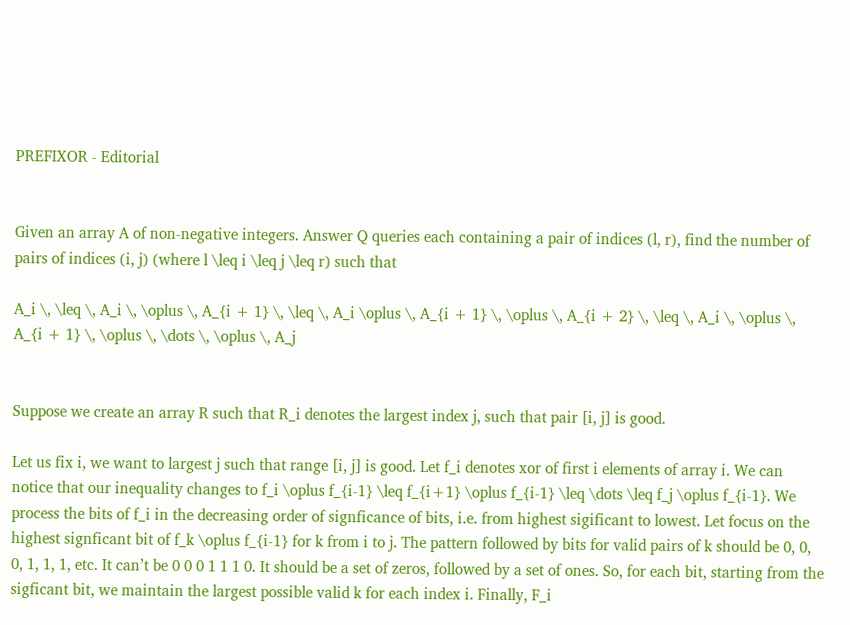PREFIXOR - Editorial


Given an array A of non-negative integers. Answer Q queries each containing a pair of indices (l, r), find the number of pairs of indices (i, j) (where l \leq i \leq j \leq r) such that

A_i \, \leq \, A_i \, \oplus \, A_{i + 1} \, \leq \, A_i \oplus \, A_{i + 1} \, \oplus \, A_{i + 2} \, \leq \, A_i \, \oplus \, A_{i + 1} \, \oplus \, \dots \, \oplus \, A_j


Suppose we create an array R such that R_i denotes the largest index j, such that pair [i, j] is good.

Let us fix i, we want to largest j such that range [i, j] is good. Let f_i denotes xor of first i elements of array i. We can notice that our inequality changes to f_i \oplus f_{i-1} \leq f_{i+1} \oplus f_{i-1} \leq \dots \leq f_j \oplus f_{i-1}. We process the bits of f_i in the decreasing order of signficance of bits, i.e. from highest sigificant to lowest. Let focus on the highest signficant bit of f_k \oplus f_{i-1} for k from i to j. The pattern followed by bits for valid pairs of k should be 0, 0, 0, 1, 1, 1, etc. It can’t be 0 0 0 1 1 1 0. It should be a set of zeros, followed by a set of ones. So, for each bit, starting from the sigficant bit, we maintain the largest possible valid k for each index i. Finally, F_i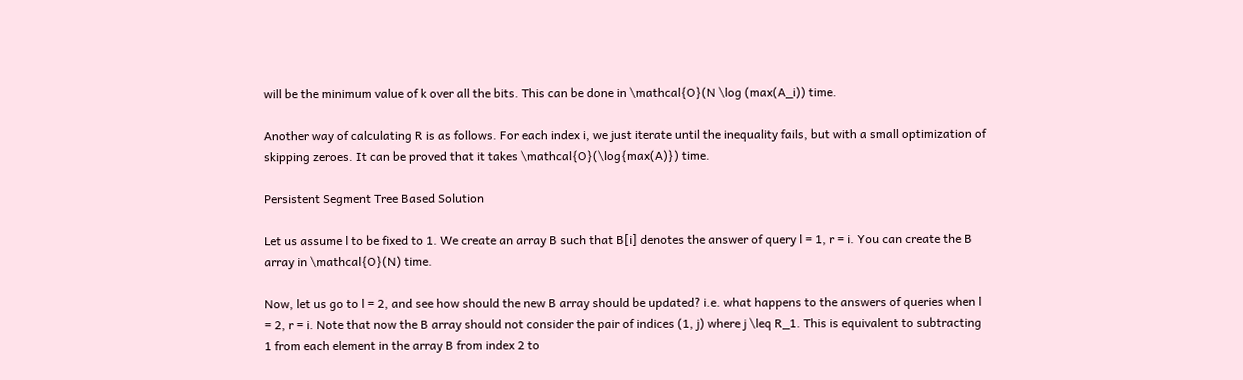will be the minimum value of k over all the bits. This can be done in \mathcal{O}(N \log (max(A_i)) time.

Another way of calculating R is as follows. For each index i, we just iterate until the inequality fails, but with a small optimization of skipping zeroes. It can be proved that it takes \mathcal{O}(\log{max(A)}) time.

Persistent Segment Tree Based Solution

Let us assume l to be fixed to 1. We create an array B such that B[i] denotes the answer of query l = 1, r = i. You can create the B array in \mathcal{O}(N) time.

Now, let us go to l = 2, and see how should the new B array should be updated? i.e. what happens to the answers of queries when l = 2, r = i. Note that now the B array should not consider the pair of indices (1, j) where j \leq R_1. This is equivalent to subtracting 1 from each element in the array B from index 2 to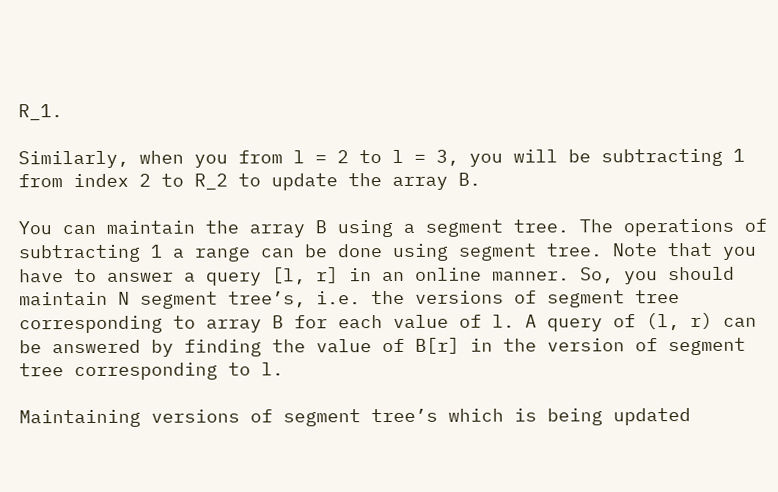R_1.

Similarly, when you from l = 2 to l = 3, you will be subtracting 1 from index 2 to R_2 to update the array B.

You can maintain the array B using a segment tree. The operations of subtracting 1 a range can be done using segment tree. Note that you have to answer a query [l, r] in an online manner. So, you should maintain N segment tree’s, i.e. the versions of segment tree corresponding to array B for each value of l. A query of (l, r) can be answered by finding the value of B[r] in the version of segment tree corresponding to l.

Maintaining versions of segment tree’s which is being updated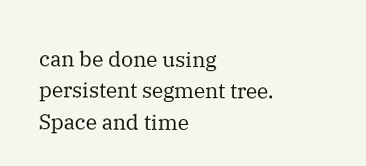can be done using persistent segment tree. Space and time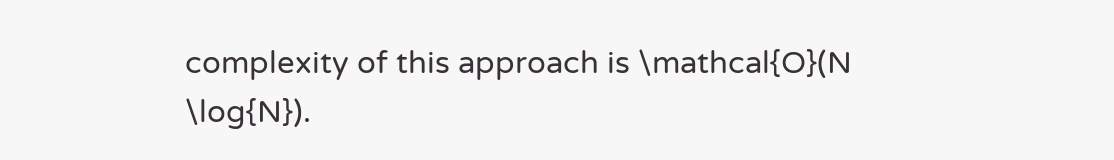complexity of this approach is \mathcal{O}(N \log{N}).